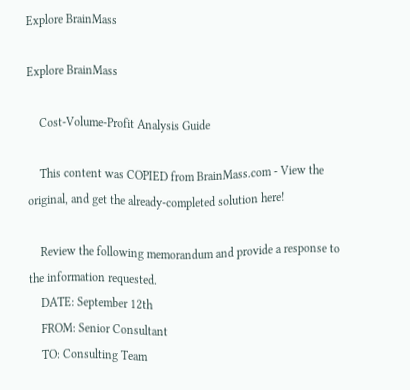Explore BrainMass

Explore BrainMass

    Cost-Volume-Profit Analysis Guide

    This content was COPIED from BrainMass.com - View the original, and get the already-completed solution here!

    Review the following memorandum and provide a response to the information requested.
    DATE: September 12th
    FROM: Senior Consultant
    TO: Consulting Team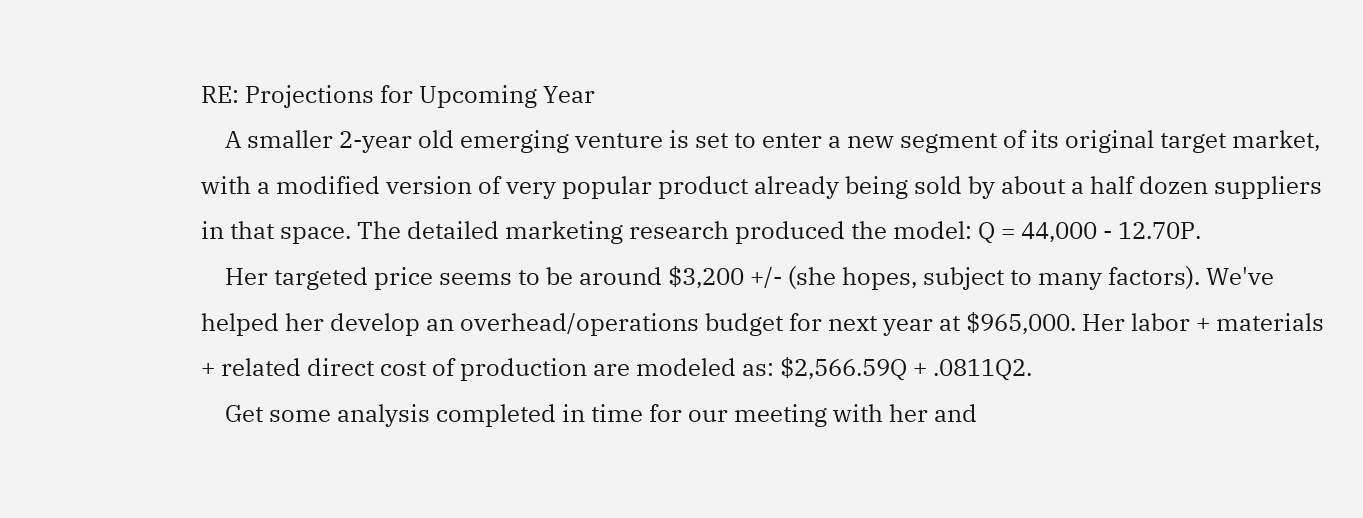RE: Projections for Upcoming Year
    A smaller 2-year old emerging venture is set to enter a new segment of its original target market, with a modified version of very popular product already being sold by about a half dozen suppliers in that space. The detailed marketing research produced the model: Q = 44,000 - 12.70P.
    Her targeted price seems to be around $3,200 +/- (she hopes, subject to many factors). We've helped her develop an overhead/operations budget for next year at $965,000. Her labor + materials + related direct cost of production are modeled as: $2,566.59Q + .0811Q2.
    Get some analysis completed in time for our meeting with her and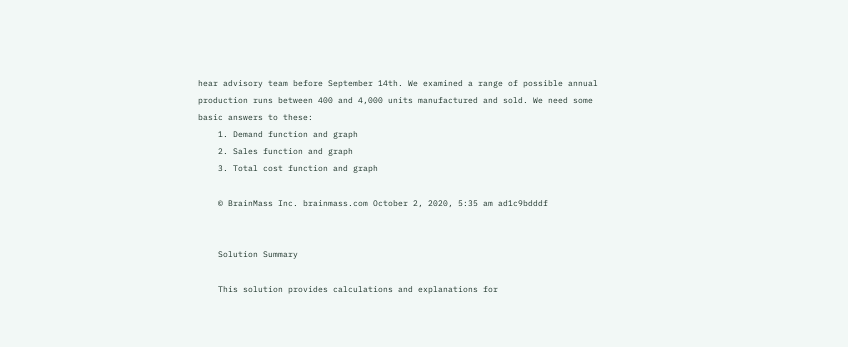hear advisory team before September 14th. We examined a range of possible annual production runs between 400 and 4,000 units manufactured and sold. We need some basic answers to these:
    1. Demand function and graph
    2. Sales function and graph
    3. Total cost function and graph

    © BrainMass Inc. brainmass.com October 2, 2020, 5:35 am ad1c9bdddf


    Solution Summary

    This solution provides calculations and explanations for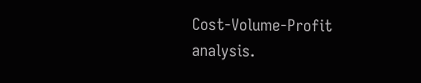Cost-Volume-Profit analysis.